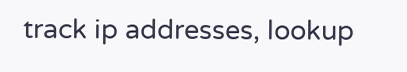track ip addresses, lookup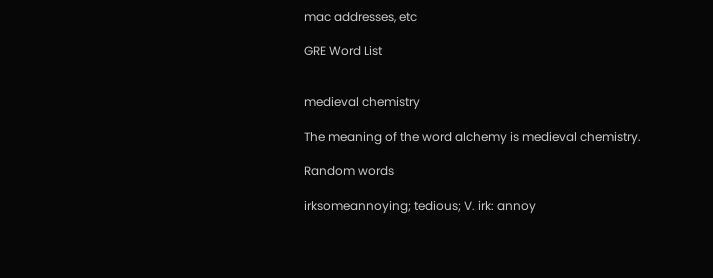mac addresses, etc

GRE Word List


medieval chemistry

The meaning of the word alchemy is medieval chemistry.

Random words

irksomeannoying; tedious; V. irk: annoy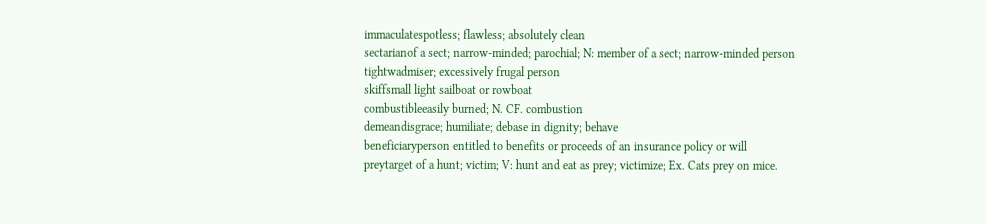immaculatespotless; flawless; absolutely clean
sectarianof a sect; narrow-minded; parochial; N: member of a sect; narrow-minded person
tightwadmiser; excessively frugal person
skiffsmall light sailboat or rowboat
combustibleeasily burned; N. CF. combustion
demeandisgrace; humiliate; debase in dignity; behave
beneficiaryperson entitled to benefits or proceeds of an insurance policy or will
preytarget of a hunt; victim; V: hunt and eat as prey; victimize; Ex. Cats prey on mice.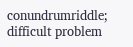conundrumriddle; difficult problem